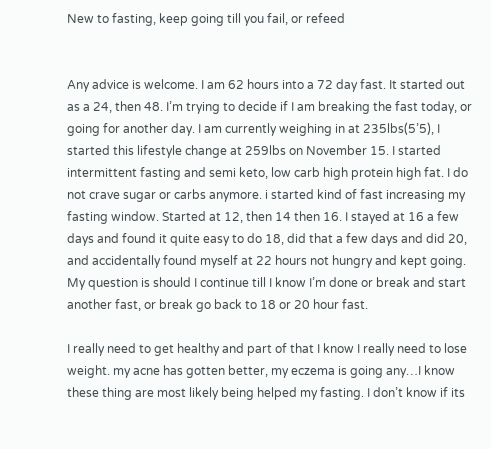New to fasting, keep going till you fail, or refeed


Any advice is welcome. I am 62 hours into a 72 day fast. It started out as a 24, then 48. I’m trying to decide if I am breaking the fast today, or going for another day. I am currently weighing in at 235lbs(5’5), I started this lifestyle change at 259lbs on November 15. I started intermittent fasting and semi keto, low carb high protein high fat. I do not crave sugar or carbs anymore. i started kind of fast increasing my fasting window. Started at 12, then 14 then 16. I stayed at 16 a few days and found it quite easy to do 18, did that a few days and did 20, and accidentally found myself at 22 hours not hungry and kept going. My question is should I continue till I know I’m done or break and start another fast, or break go back to 18 or 20 hour fast.

I really need to get healthy and part of that I know I really need to lose weight. my acne has gotten better, my eczema is going any…I know these thing are most likely being helped my fasting. I don’t know if its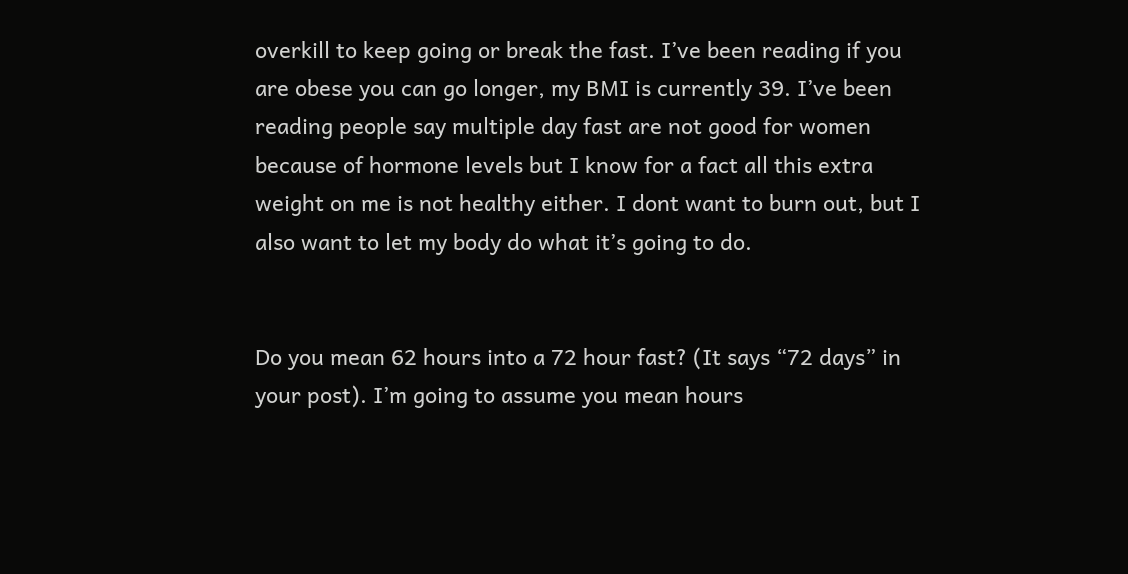overkill to keep going or break the fast. I’ve been reading if you are obese you can go longer, my BMI is currently 39. I’ve been reading people say multiple day fast are not good for women because of hormone levels but I know for a fact all this extra weight on me is not healthy either. I dont want to burn out, but I also want to let my body do what it’s going to do.


Do you mean 62 hours into a 72 hour fast? (It says “72 days” in your post). I’m going to assume you mean hours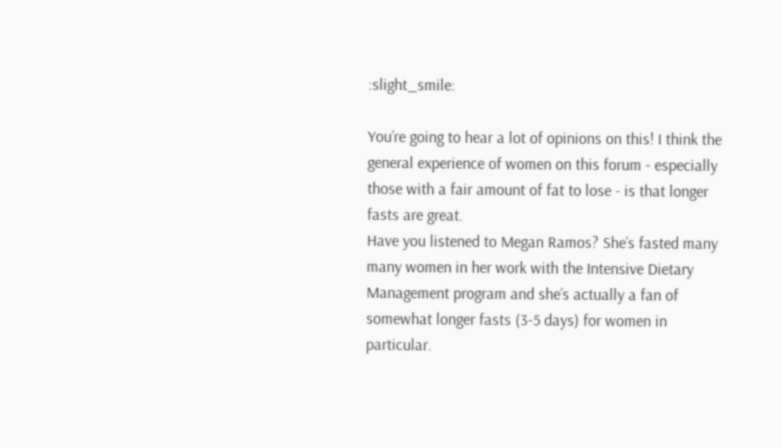:slight_smile:

You’re going to hear a lot of opinions on this! I think the general experience of women on this forum - especially those with a fair amount of fat to lose - is that longer fasts are great.
Have you listened to Megan Ramos? She’s fasted many many women in her work with the Intensive Dietary Management program and she’s actually a fan of somewhat longer fasts (3-5 days) for women in particular.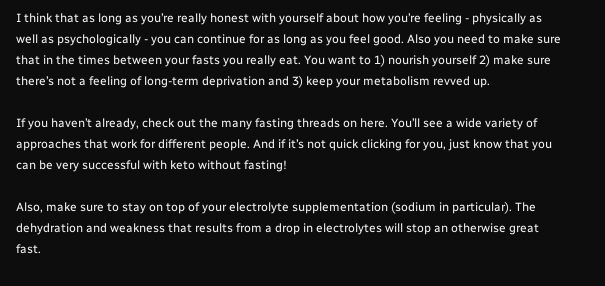I think that as long as you’re really honest with yourself about how you’re feeling - physically as well as psychologically - you can continue for as long as you feel good. Also you need to make sure that in the times between your fasts you really eat. You want to 1) nourish yourself 2) make sure there’s not a feeling of long-term deprivation and 3) keep your metabolism revved up.

If you haven’t already, check out the many fasting threads on here. You’ll see a wide variety of approaches that work for different people. And if it’s not quick clicking for you, just know that you can be very successful with keto without fasting!

Also, make sure to stay on top of your electrolyte supplementation (sodium in particular). The dehydration and weakness that results from a drop in electrolytes will stop an otherwise great fast.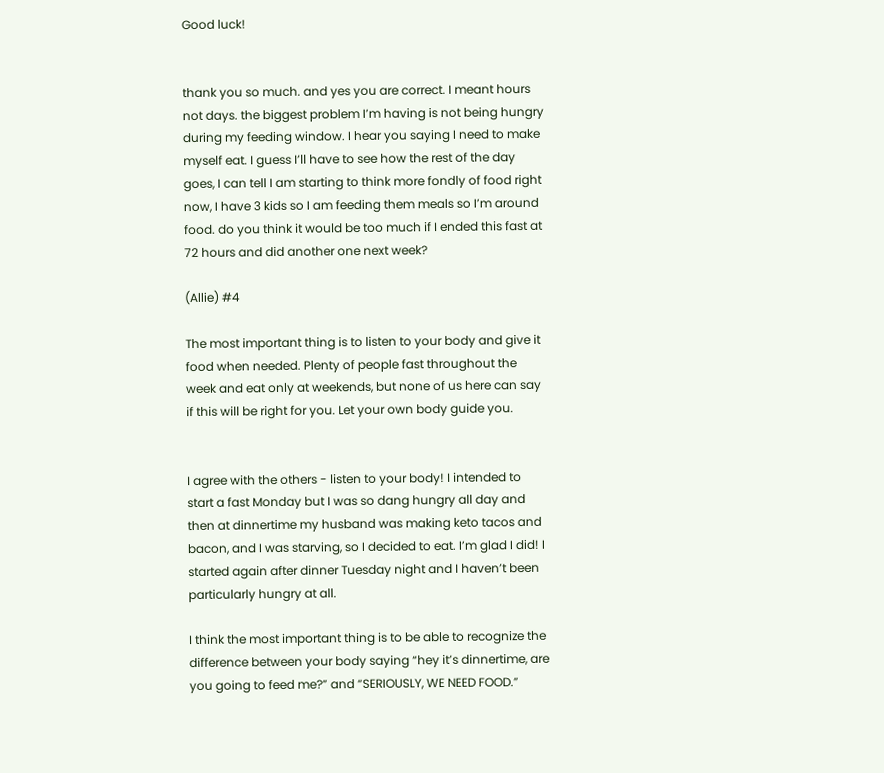Good luck!


thank you so much. and yes you are correct. I meant hours not days. the biggest problem I’m having is not being hungry during my feeding window. I hear you saying I need to make myself eat. I guess I’ll have to see how the rest of the day goes, I can tell I am starting to think more fondly of food right now, I have 3 kids so I am feeding them meals so I’m around food. do you think it would be too much if I ended this fast at 72 hours and did another one next week?

(Allie) #4

The most important thing is to listen to your body and give it food when needed. Plenty of people fast throughout the week and eat only at weekends, but none of us here can say if this will be right for you. Let your own body guide you.


I agree with the others - listen to your body! I intended to start a fast Monday but I was so dang hungry all day and then at dinnertime my husband was making keto tacos and bacon, and I was starving, so I decided to eat. I’m glad I did! I started again after dinner Tuesday night and I haven’t been particularly hungry at all.

I think the most important thing is to be able to recognize the difference between your body saying “hey it’s dinnertime, are you going to feed me?” and “SERIOUSLY, WE NEED FOOD.”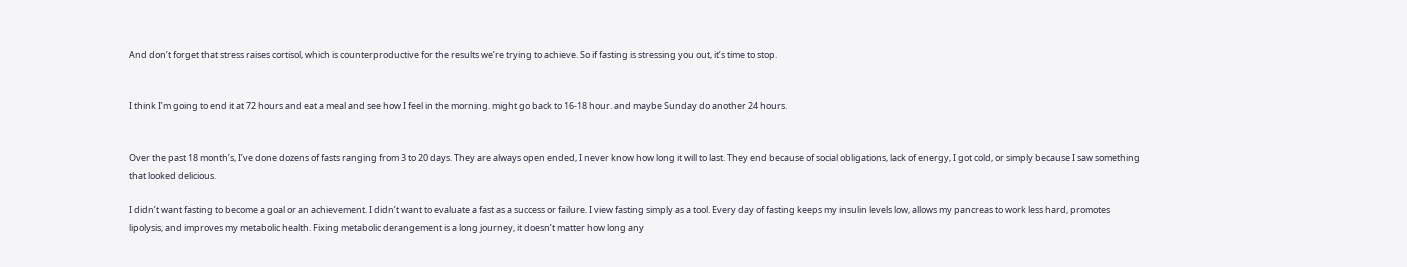And don’t forget that stress raises cortisol, which is counterproductive for the results we’re trying to achieve. So if fasting is stressing you out, it’s time to stop.


I think I’m going to end it at 72 hours and eat a meal and see how I feel in the morning. might go back to 16-18 hour. and maybe Sunday do another 24 hours.


Over the past 18 month’s, I’ve done dozens of fasts ranging from 3 to 20 days. They are always open ended, I never know how long it will to last. They end because of social obligations, lack of energy, I got cold, or simply because I saw something that looked delicious.

I didn’t want fasting to become a goal or an achievement. I didn’t want to evaluate a fast as a success or failure. I view fasting simply as a tool. Every day of fasting keeps my insulin levels low, allows my pancreas to work less hard, promotes lipolysis, and improves my metabolic health. Fixing metabolic derangement is a long journey, it doesn’t matter how long any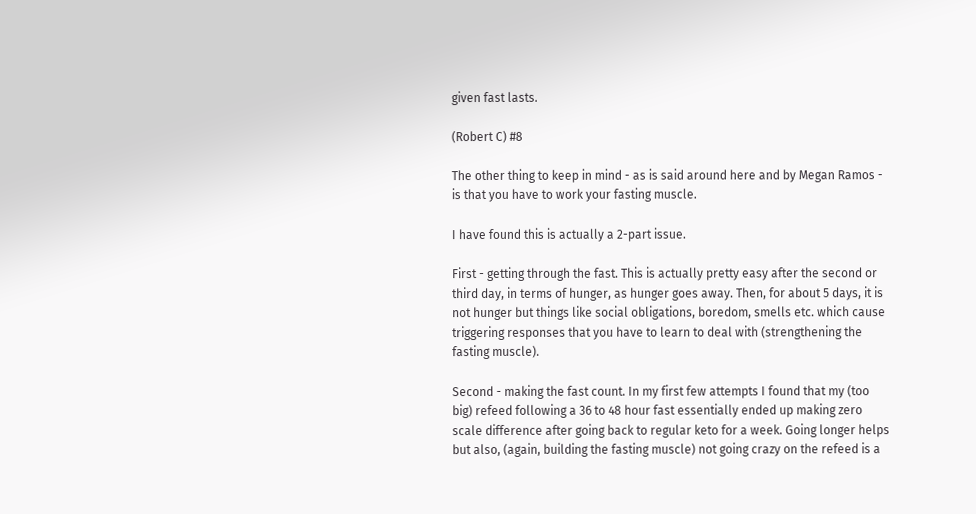given fast lasts.

(Robert C) #8

The other thing to keep in mind - as is said around here and by Megan Ramos - is that you have to work your fasting muscle.

I have found this is actually a 2-part issue.

First - getting through the fast. This is actually pretty easy after the second or third day, in terms of hunger, as hunger goes away. Then, for about 5 days, it is not hunger but things like social obligations, boredom, smells etc. which cause triggering responses that you have to learn to deal with (strengthening the fasting muscle).

Second - making the fast count. In my first few attempts I found that my (too big) refeed following a 36 to 48 hour fast essentially ended up making zero scale difference after going back to regular keto for a week. Going longer helps but also, (again, building the fasting muscle) not going crazy on the refeed is a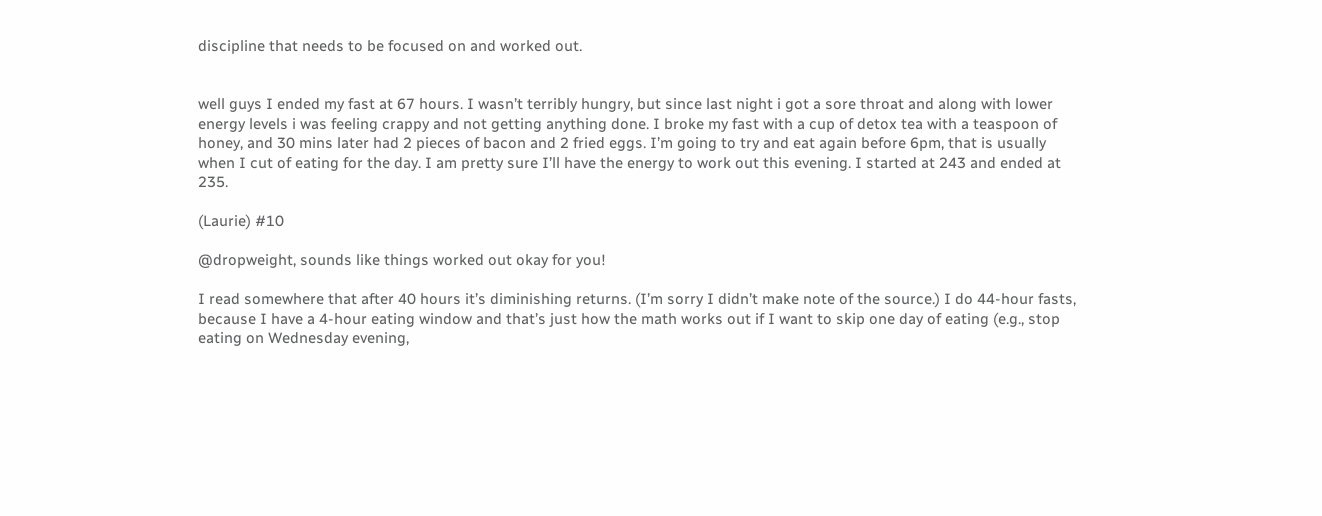discipline that needs to be focused on and worked out.


well guys I ended my fast at 67 hours. I wasn’t terribly hungry, but since last night i got a sore throat and along with lower energy levels i was feeling crappy and not getting anything done. I broke my fast with a cup of detox tea with a teaspoon of honey, and 30 mins later had 2 pieces of bacon and 2 fried eggs. I’m going to try and eat again before 6pm, that is usually when I cut of eating for the day. I am pretty sure I’ll have the energy to work out this evening. I started at 243 and ended at 235.

(Laurie) #10

@dropweight, sounds like things worked out okay for you!

I read somewhere that after 40 hours it’s diminishing returns. (I’m sorry I didn’t make note of the source.) I do 44-hour fasts, because I have a 4-hour eating window and that’s just how the math works out if I want to skip one day of eating (e.g., stop eating on Wednesday evening,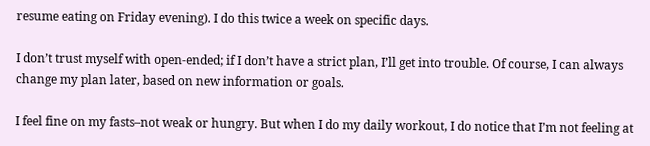resume eating on Friday evening). I do this twice a week on specific days.

I don’t trust myself with open-ended; if I don’t have a strict plan, I’ll get into trouble. Of course, I can always change my plan later, based on new information or goals.

I feel fine on my fasts–not weak or hungry. But when I do my daily workout, I do notice that I’m not feeling at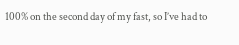100% on the second day of my fast, so I’ve had to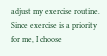adjust my exercise routine. Since exercise is a priority for me, I choose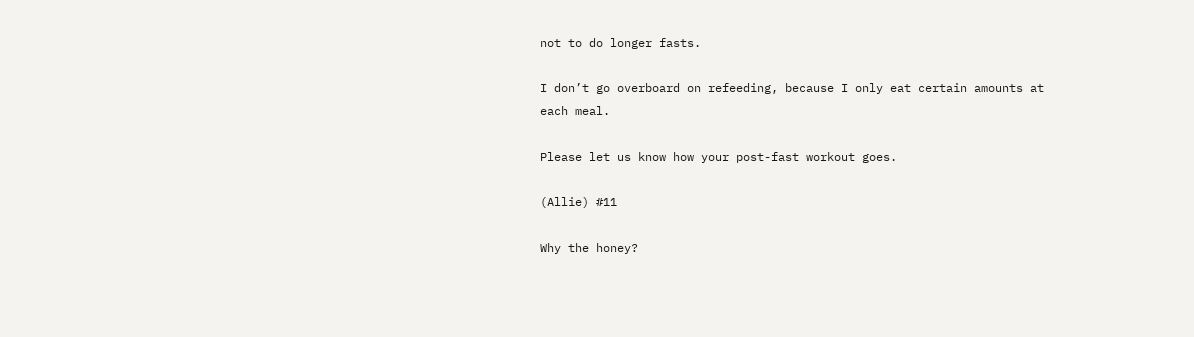not to do longer fasts.

I don’t go overboard on refeeding, because I only eat certain amounts at each meal.

Please let us know how your post-fast workout goes.

(Allie) #11

Why the honey?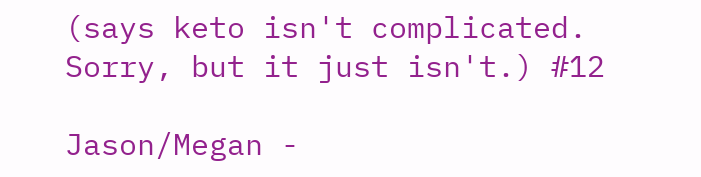(says keto isn't complicated. Sorry, but it just isn't.) #12

Jason/Megan -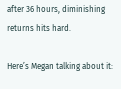after 36 hours, diminishing returns hits hard.

Here’s Megan talking about it: